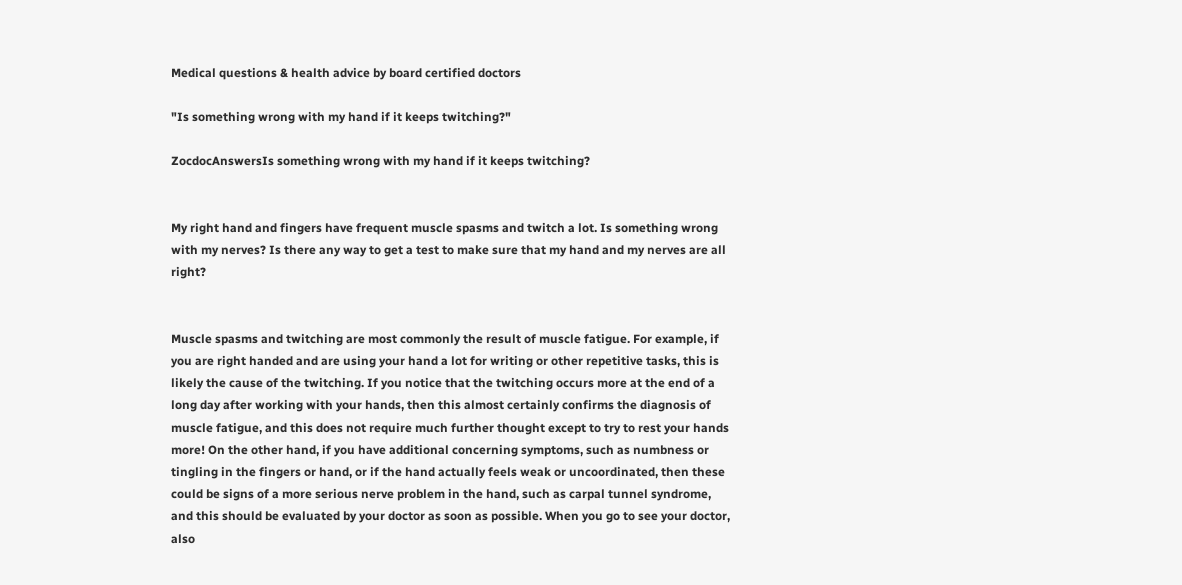Medical questions & health advice by board certified doctors

"Is something wrong with my hand if it keeps twitching?"

ZocdocAnswersIs something wrong with my hand if it keeps twitching?


My right hand and fingers have frequent muscle spasms and twitch a lot. Is something wrong with my nerves? Is there any way to get a test to make sure that my hand and my nerves are all right?


Muscle spasms and twitching are most commonly the result of muscle fatigue. For example, if you are right handed and are using your hand a lot for writing or other repetitive tasks, this is likely the cause of the twitching. If you notice that the twitching occurs more at the end of a long day after working with your hands, then this almost certainly confirms the diagnosis of muscle fatigue, and this does not require much further thought except to try to rest your hands more! On the other hand, if you have additional concerning symptoms, such as numbness or tingling in the fingers or hand, or if the hand actually feels weak or uncoordinated, then these could be signs of a more serious nerve problem in the hand, such as carpal tunnel syndrome, and this should be evaluated by your doctor as soon as possible. When you go to see your doctor, also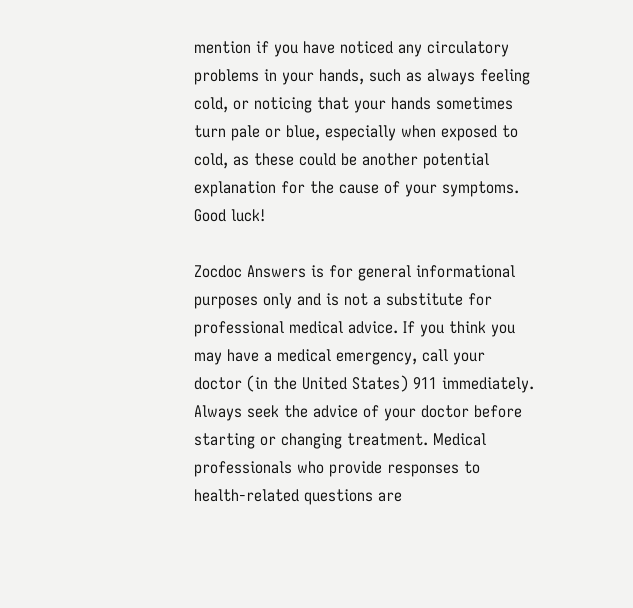mention if you have noticed any circulatory problems in your hands, such as always feeling cold, or noticing that your hands sometimes turn pale or blue, especially when exposed to cold, as these could be another potential explanation for the cause of your symptoms. Good luck!

Zocdoc Answers is for general informational purposes only and is not a substitute for professional medical advice. If you think you may have a medical emergency, call your doctor (in the United States) 911 immediately. Always seek the advice of your doctor before starting or changing treatment. Medical professionals who provide responses to health-related questions are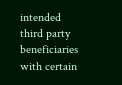intended third party beneficiaries with certain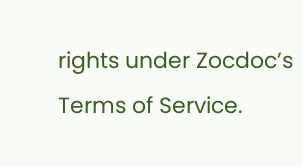rights under Zocdoc’s Terms of Service.